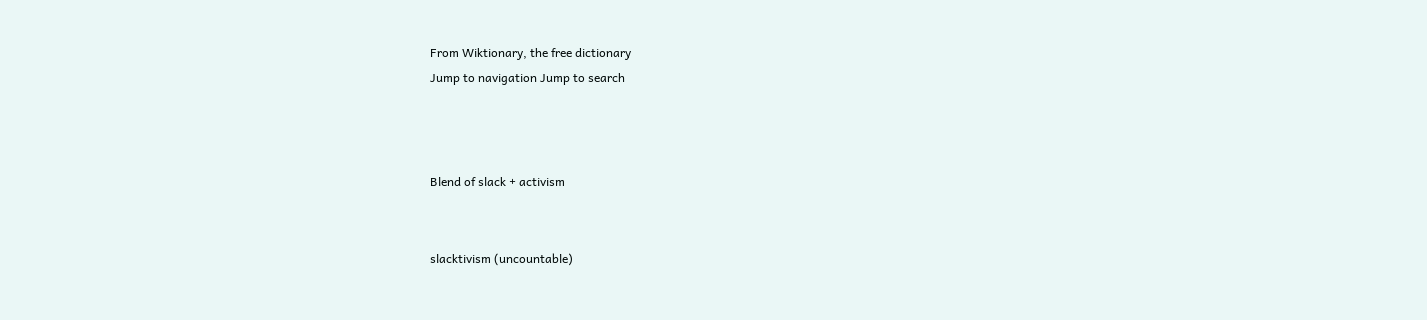From Wiktionary, the free dictionary
Jump to navigation Jump to search



Blend of slack + activism


slacktivism (uncountable)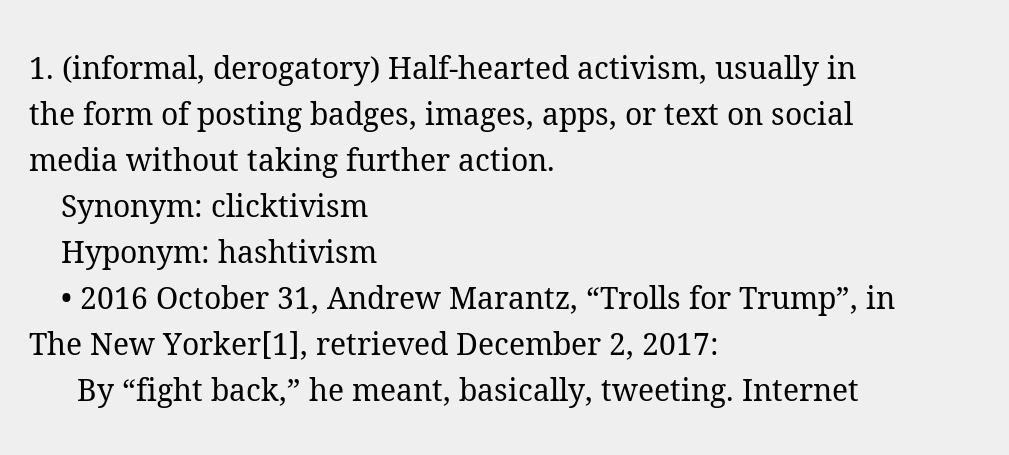1. (informal, derogatory) Half-hearted activism, usually in the form of posting badges, images, apps, or text on social media without taking further action.
    Synonym: clicktivism
    Hyponym: hashtivism
    • 2016 October 31, Andrew Marantz, “Trolls for Trump”, in The New Yorker[1], retrieved December 2, 2017:
      By “fight back,” he meant, basically, tweeting. Internet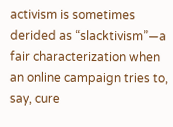activism is sometimes derided as “slacktivism”—a fair characterization when an online campaign tries to, say, cure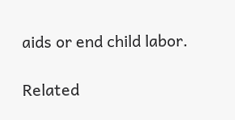aids or end child labor.

Related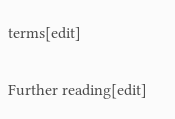terms[edit]

Further reading[edit]